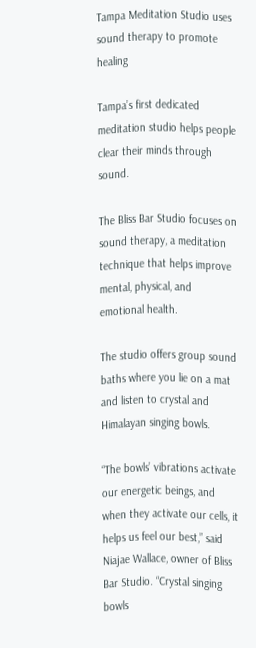Tampa Meditation Studio uses sound therapy to promote healing

Tampa’s first dedicated meditation studio helps people clear their minds through sound.

The Bliss Bar Studio focuses on sound therapy, a meditation technique that helps improve mental, physical, and emotional health.

The studio offers group sound baths where you lie on a mat and listen to crystal and Himalayan singing bowls.

“The bowls’ vibrations activate our energetic beings, and when they activate our cells, it helps us feel our best,” said Niajae Wallace, owner of Bliss Bar Studio. “Crystal singing bowls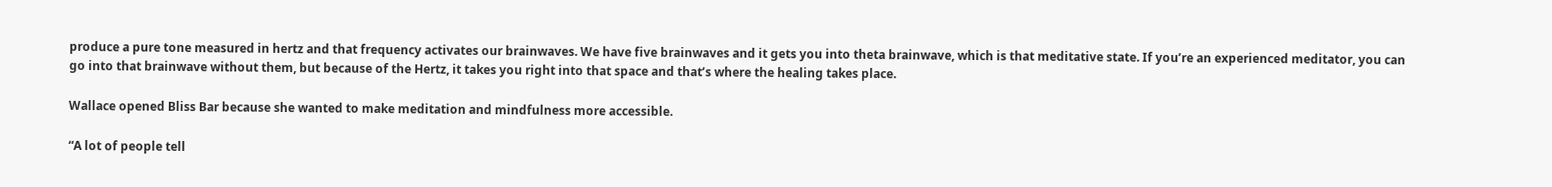produce a pure tone measured in hertz and that frequency activates our brainwaves. We have five brainwaves and it gets you into theta brainwave, which is that meditative state. If you’re an experienced meditator, you can go into that brainwave without them, but because of the Hertz, it takes you right into that space and that’s where the healing takes place.

Wallace opened Bliss Bar because she wanted to make meditation and mindfulness more accessible.

“A lot of people tell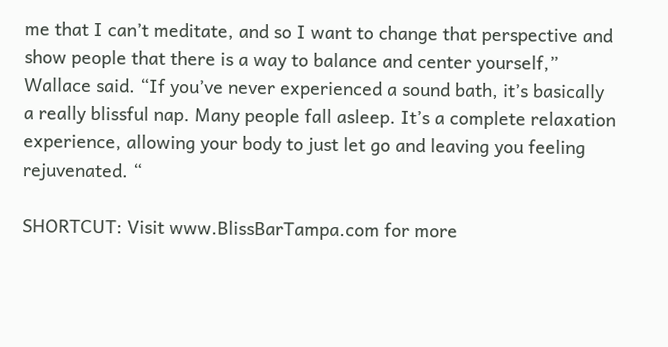me that I can’t meditate, and so I want to change that perspective and show people that there is a way to balance and center yourself,” Wallace said. “If you’ve never experienced a sound bath, it’s basically a really blissful nap. Many people fall asleep. It’s a complete relaxation experience, allowing your body to just let go and leaving you feeling rejuvenated. “

SHORTCUT: Visit www.BlissBarTampa.com for more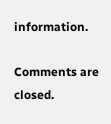information.

Comments are closed.